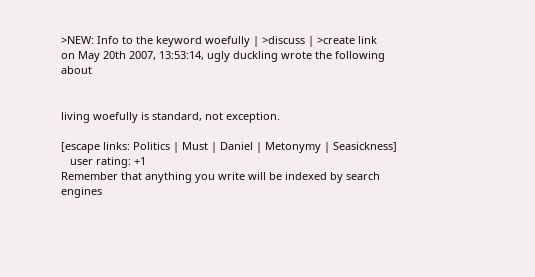>NEW: Info to the keyword woefully | >discuss | >create link
on May 20th 2007, 13:53:14, ugly duckling wrote the following about


living woefully is standard, not exception.

[escape links: Politics | Must | Daniel | Metonymy | Seasickness]
   user rating: +1
Remember that anything you write will be indexed by search engines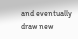and eventually draw new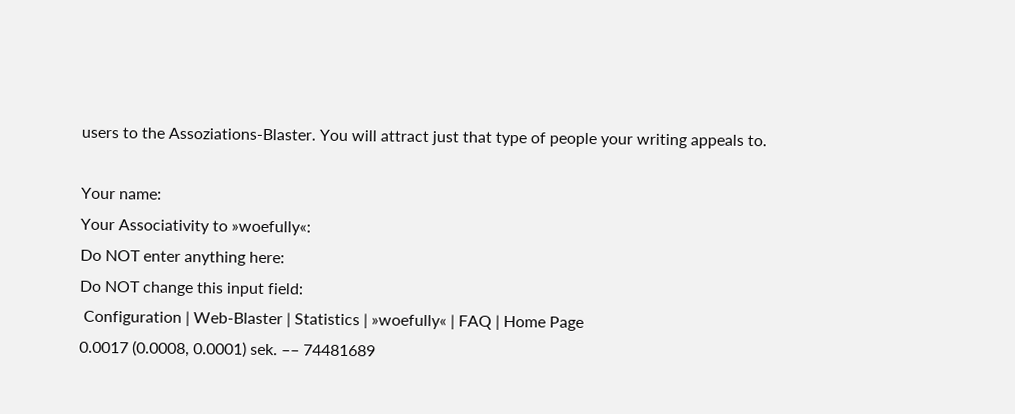users to the Assoziations-Blaster. You will attract just that type of people your writing appeals to.

Your name:
Your Associativity to »woefully«:
Do NOT enter anything here:
Do NOT change this input field:
 Configuration | Web-Blaster | Statistics | »woefully« | FAQ | Home Page
0.0017 (0.0008, 0.0001) sek. –– 74481689